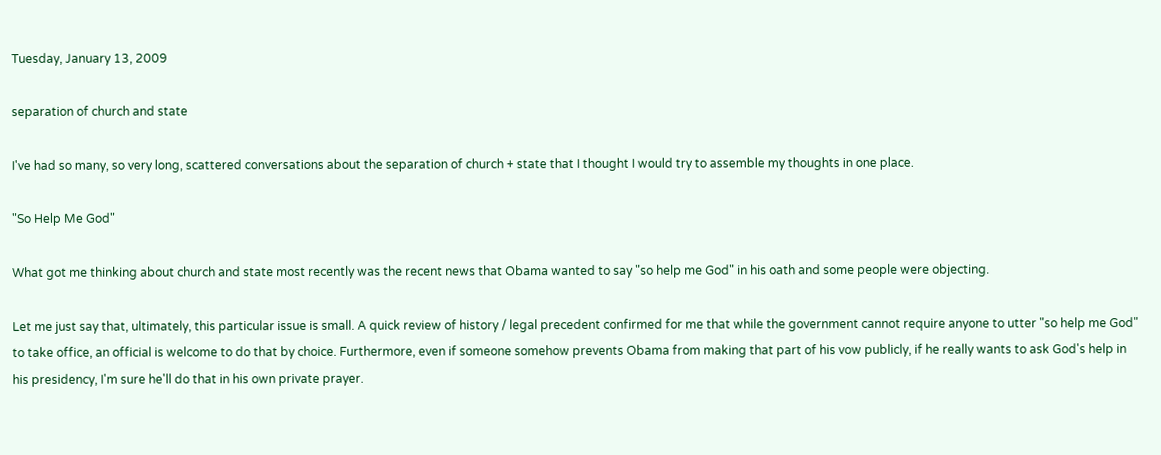Tuesday, January 13, 2009

separation of church and state

I've had so many, so very long, scattered conversations about the separation of church + state that I thought I would try to assemble my thoughts in one place.

"So Help Me God"

What got me thinking about church and state most recently was the recent news that Obama wanted to say "so help me God" in his oath and some people were objecting.

Let me just say that, ultimately, this particular issue is small. A quick review of history / legal precedent confirmed for me that while the government cannot require anyone to utter "so help me God" to take office, an official is welcome to do that by choice. Furthermore, even if someone somehow prevents Obama from making that part of his vow publicly, if he really wants to ask God's help in his presidency, I'm sure he'll do that in his own private prayer.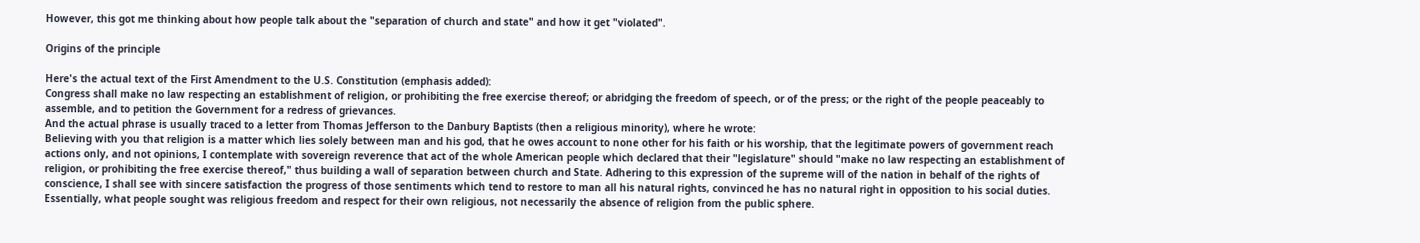However, this got me thinking about how people talk about the "separation of church and state" and how it get "violated".

Origins of the principle

Here's the actual text of the First Amendment to the U.S. Constitution (emphasis added):
Congress shall make no law respecting an establishment of religion, or prohibiting the free exercise thereof; or abridging the freedom of speech, or of the press; or the right of the people peaceably to assemble, and to petition the Government for a redress of grievances.
And the actual phrase is usually traced to a letter from Thomas Jefferson to the Danbury Baptists (then a religious minority), where he wrote:
Believing with you that religion is a matter which lies solely between man and his god, that he owes account to none other for his faith or his worship, that the legitimate powers of government reach actions only, and not opinions, I contemplate with sovereign reverence that act of the whole American people which declared that their "legislature" should "make no law respecting an establishment of religion, or prohibiting the free exercise thereof," thus building a wall of separation between church and State. Adhering to this expression of the supreme will of the nation in behalf of the rights of conscience, I shall see with sincere satisfaction the progress of those sentiments which tend to restore to man all his natural rights, convinced he has no natural right in opposition to his social duties.
Essentially, what people sought was religious freedom and respect for their own religious, not necessarily the absence of religion from the public sphere.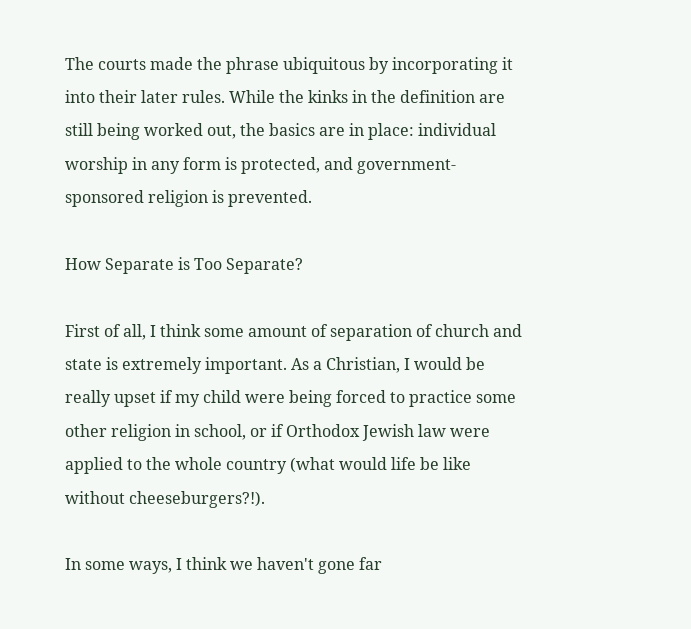The courts made the phrase ubiquitous by incorporating it into their later rules. While the kinks in the definition are still being worked out, the basics are in place: individual worship in any form is protected, and government-sponsored religion is prevented.

How Separate is Too Separate?

First of all, I think some amount of separation of church and state is extremely important. As a Christian, I would be really upset if my child were being forced to practice some other religion in school, or if Orthodox Jewish law were applied to the whole country (what would life be like without cheeseburgers?!).

In some ways, I think we haven't gone far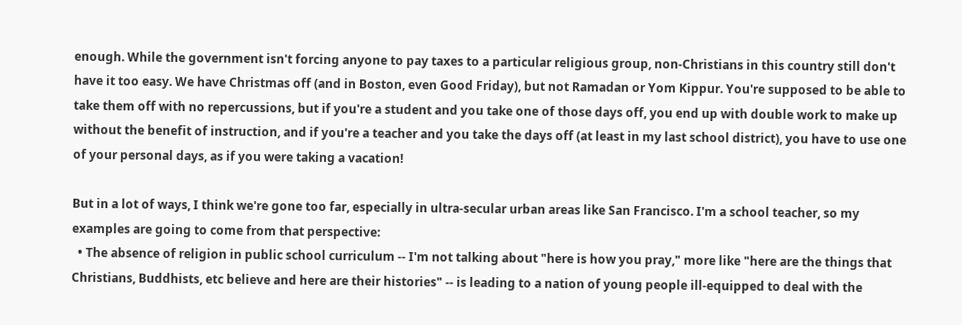enough. While the government isn't forcing anyone to pay taxes to a particular religious group, non-Christians in this country still don't have it too easy. We have Christmas off (and in Boston, even Good Friday), but not Ramadan or Yom Kippur. You're supposed to be able to take them off with no repercussions, but if you're a student and you take one of those days off, you end up with double work to make up without the benefit of instruction, and if you're a teacher and you take the days off (at least in my last school district), you have to use one of your personal days, as if you were taking a vacation!

But in a lot of ways, I think we're gone too far, especially in ultra-secular urban areas like San Francisco. I'm a school teacher, so my examples are going to come from that perspective:
  • The absence of religion in public school curriculum -- I'm not talking about "here is how you pray," more like "here are the things that Christians, Buddhists, etc believe and here are their histories" -- is leading to a nation of young people ill-equipped to deal with the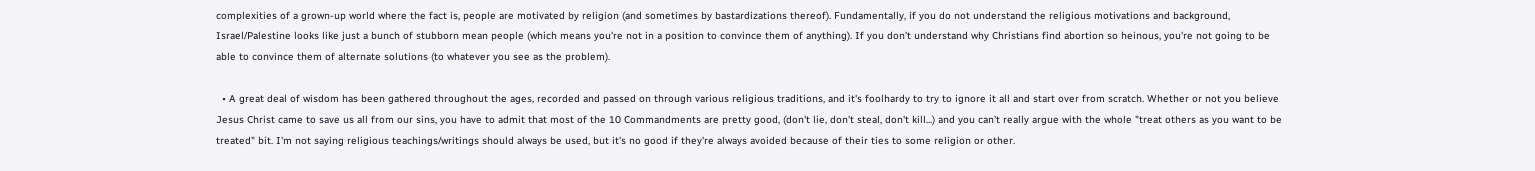complexities of a grown-up world where the fact is, people are motivated by religion (and sometimes by bastardizations thereof). Fundamentally, if you do not understand the religious motivations and background, Israel/Palestine looks like just a bunch of stubborn mean people (which means you're not in a position to convince them of anything). If you don't understand why Christians find abortion so heinous, you're not going to be able to convince them of alternate solutions (to whatever you see as the problem).

  • A great deal of wisdom has been gathered throughout the ages, recorded and passed on through various religious traditions, and it's foolhardy to try to ignore it all and start over from scratch. Whether or not you believe Jesus Christ came to save us all from our sins, you have to admit that most of the 10 Commandments are pretty good, (don't lie, don't steal, don't kill...) and you can't really argue with the whole "treat others as you want to be treated" bit. I'm not saying religious teachings/writings should always be used, but it's no good if they're always avoided because of their ties to some religion or other.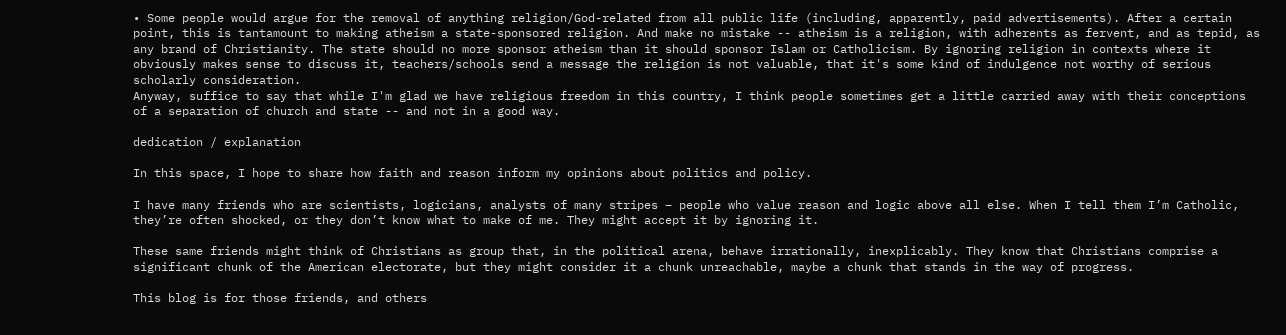• Some people would argue for the removal of anything religion/God-related from all public life (including, apparently, paid advertisements). After a certain point, this is tantamount to making atheism a state-sponsored religion. And make no mistake -- atheism is a religion, with adherents as fervent, and as tepid, as any brand of Christianity. The state should no more sponsor atheism than it should sponsor Islam or Catholicism. By ignoring religion in contexts where it obviously makes sense to discuss it, teachers/schools send a message the religion is not valuable, that it's some kind of indulgence not worthy of serious scholarly consideration.
Anyway, suffice to say that while I'm glad we have religious freedom in this country, I think people sometimes get a little carried away with their conceptions of a separation of church and state -- and not in a good way.

dedication / explanation

In this space, I hope to share how faith and reason inform my opinions about politics and policy.

I have many friends who are scientists, logicians, analysts of many stripes – people who value reason and logic above all else. When I tell them I’m Catholic, they’re often shocked, or they don’t know what to make of me. They might accept it by ignoring it.

These same friends might think of Christians as group that, in the political arena, behave irrationally, inexplicably. They know that Christians comprise a significant chunk of the American electorate, but they might consider it a chunk unreachable, maybe a chunk that stands in the way of progress.

This blog is for those friends, and others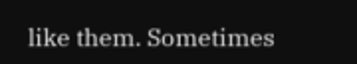like them. Sometimes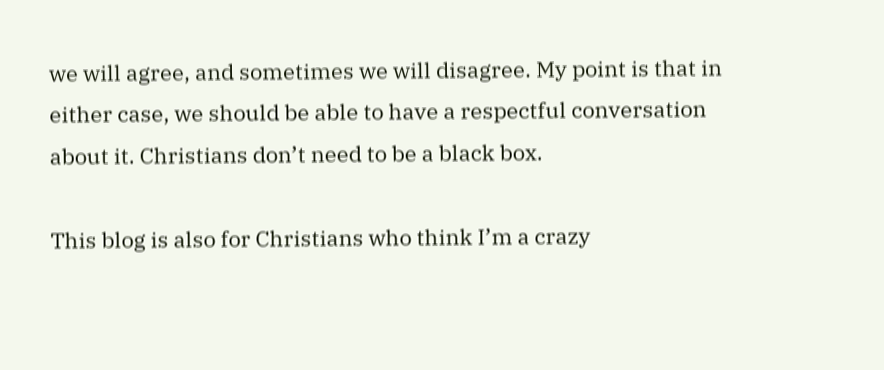we will agree, and sometimes we will disagree. My point is that in either case, we should be able to have a respectful conversation about it. Christians don’t need to be a black box.

This blog is also for Christians who think I’m a crazy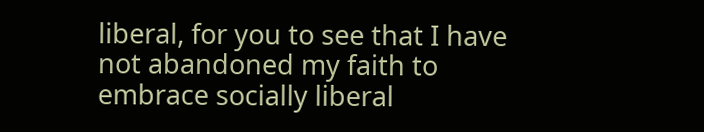liberal, for you to see that I have not abandoned my faith to embrace socially liberal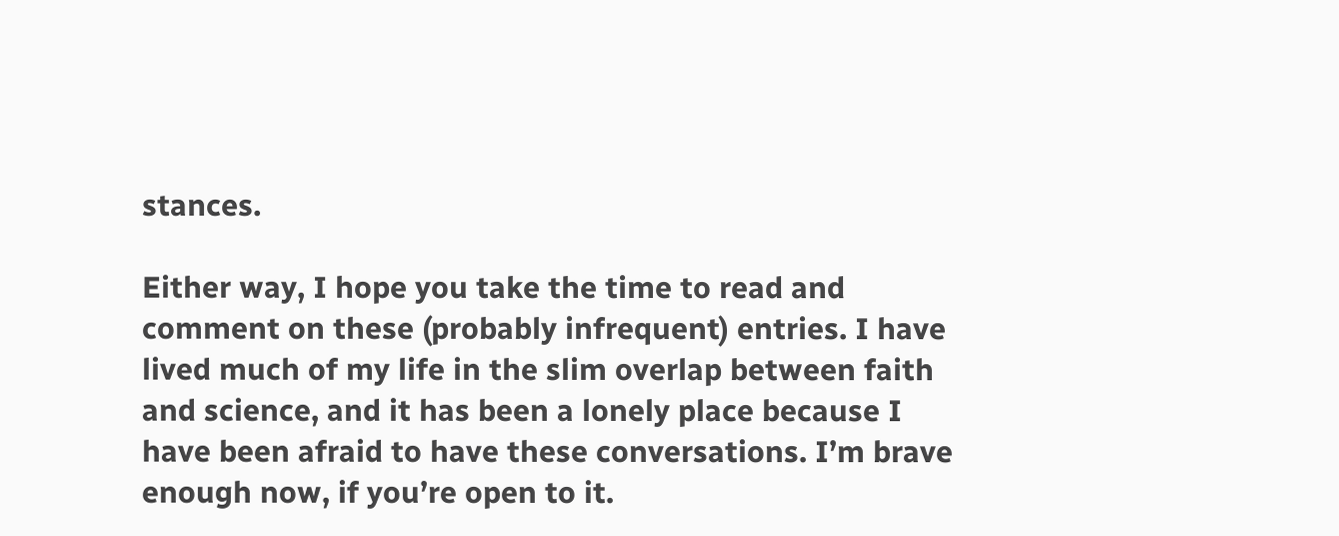stances.

Either way, I hope you take the time to read and comment on these (probably infrequent) entries. I have lived much of my life in the slim overlap between faith and science, and it has been a lonely place because I have been afraid to have these conversations. I’m brave enough now, if you’re open to it.